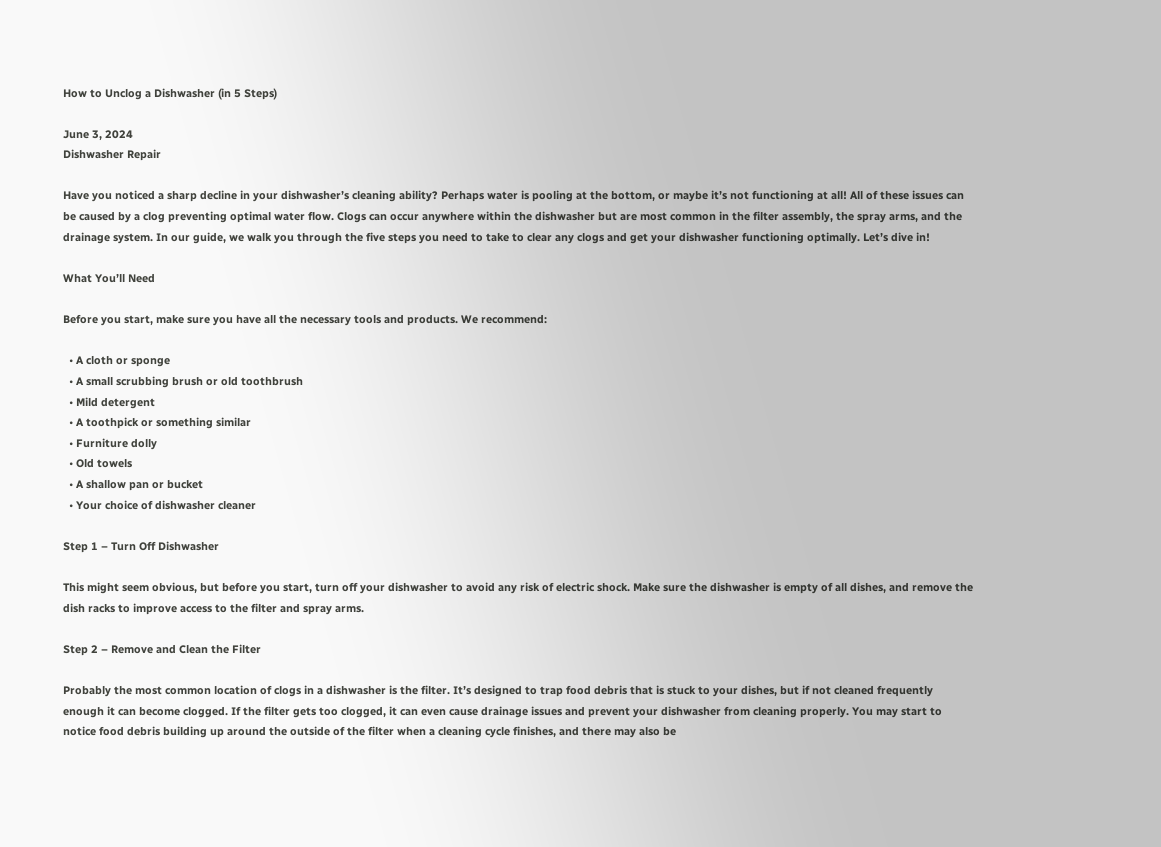How to Unclog a Dishwasher (in 5 Steps)

June 3, 2024
Dishwasher Repair

Have you noticed a sharp decline in your dishwasher’s cleaning ability? Perhaps water is pooling at the bottom, or maybe it’s not functioning at all! All of these issues can be caused by a clog preventing optimal water flow. Clogs can occur anywhere within the dishwasher but are most common in the filter assembly, the spray arms, and the drainage system. In our guide, we walk you through the five steps you need to take to clear any clogs and get your dishwasher functioning optimally. Let’s dive in!

What You’ll Need

Before you start, make sure you have all the necessary tools and products. We recommend:

  • A cloth or sponge
  • A small scrubbing brush or old toothbrush
  • Mild detergent
  • A toothpick or something similar
  • Furniture dolly
  • Old towels
  • A shallow pan or bucket
  • Your choice of dishwasher cleaner

Step 1 – Turn Off Dishwasher

This might seem obvious, but before you start, turn off your dishwasher to avoid any risk of electric shock. Make sure the dishwasher is empty of all dishes, and remove the dish racks to improve access to the filter and spray arms.

Step 2 – Remove and Clean the Filter

Probably the most common location of clogs in a dishwasher is the filter. It’s designed to trap food debris that is stuck to your dishes, but if not cleaned frequently enough it can become clogged. If the filter gets too clogged, it can even cause drainage issues and prevent your dishwasher from cleaning properly. You may start to notice food debris building up around the outside of the filter when a cleaning cycle finishes, and there may also be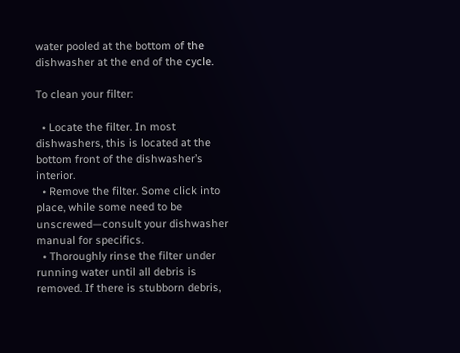water pooled at the bottom of the dishwasher at the end of the cycle.

To clean your filter:

  • Locate the filter. In most dishwashers, this is located at the bottom front of the dishwasher’s interior.
  • Remove the filter. Some click into place, while some need to be unscrewed—consult your dishwasher manual for specifics.
  • Thoroughly rinse the filter under running water until all debris is removed. If there is stubborn debris,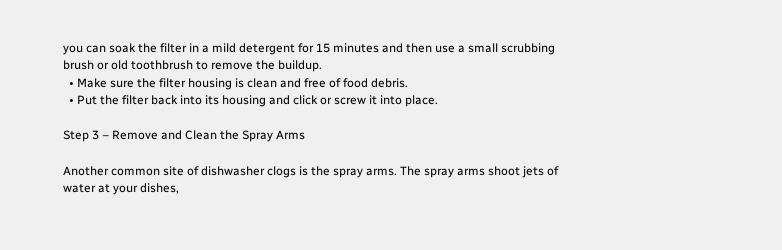you can soak the filter in a mild detergent for 15 minutes and then use a small scrubbing brush or old toothbrush to remove the buildup.
  • Make sure the filter housing is clean and free of food debris.
  • Put the filter back into its housing and click or screw it into place.

Step 3 – Remove and Clean the Spray Arms

Another common site of dishwasher clogs is the spray arms. The spray arms shoot jets of water at your dishes,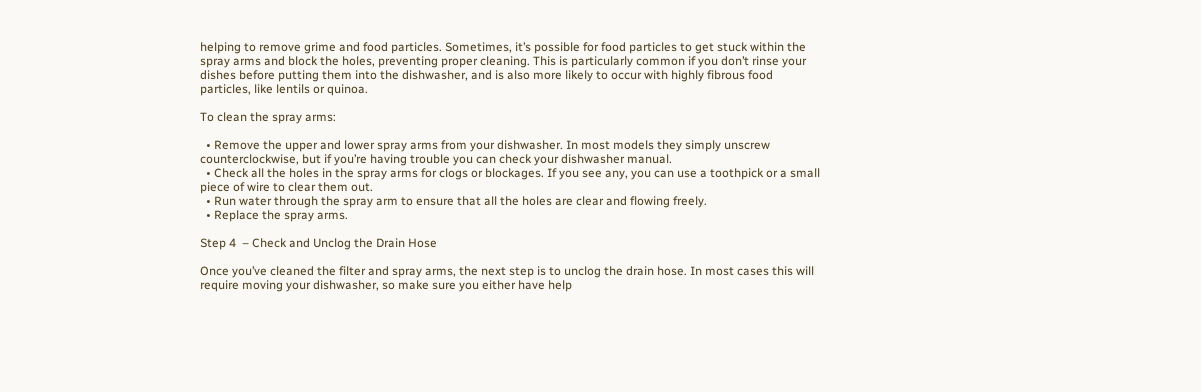helping to remove grime and food particles. Sometimes, it’s possible for food particles to get stuck within the spray arms and block the holes, preventing proper cleaning. This is particularly common if you don’t rinse your dishes before putting them into the dishwasher, and is also more likely to occur with highly fibrous food particles, like lentils or quinoa.

To clean the spray arms:

  • Remove the upper and lower spray arms from your dishwasher. In most models they simply unscrew counterclockwise, but if you’re having trouble you can check your dishwasher manual.
  • Check all the holes in the spray arms for clogs or blockages. If you see any, you can use a toothpick or a small piece of wire to clear them out.
  • Run water through the spray arm to ensure that all the holes are clear and flowing freely.
  • Replace the spray arms.

Step 4  – Check and Unclog the Drain Hose

Once you’ve cleaned the filter and spray arms, the next step is to unclog the drain hose. In most cases this will require moving your dishwasher, so make sure you either have help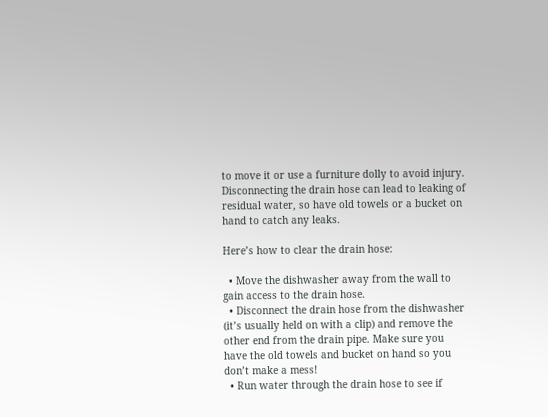to move it or use a furniture dolly to avoid injury. Disconnecting the drain hose can lead to leaking of residual water, so have old towels or a bucket on hand to catch any leaks.

Here’s how to clear the drain hose:

  • Move the dishwasher away from the wall to gain access to the drain hose.
  • Disconnect the drain hose from the dishwasher (it’s usually held on with a clip) and remove the other end from the drain pipe. Make sure you have the old towels and bucket on hand so you don’t make a mess!
  • Run water through the drain hose to see if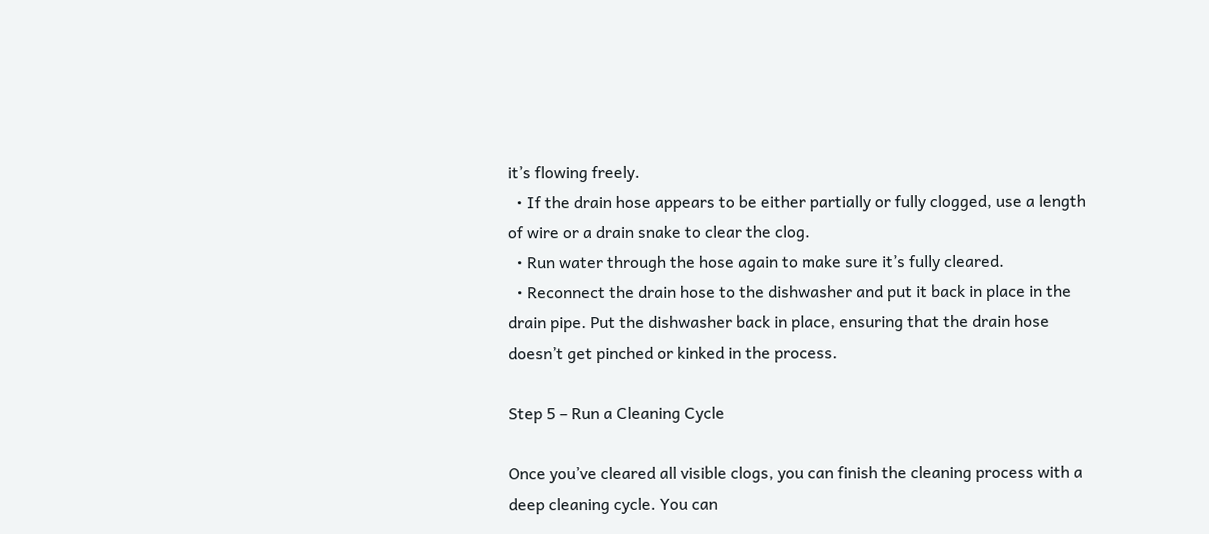it’s flowing freely.
  • If the drain hose appears to be either partially or fully clogged, use a length of wire or a drain snake to clear the clog.
  • Run water through the hose again to make sure it’s fully cleared.
  • Reconnect the drain hose to the dishwasher and put it back in place in the drain pipe. Put the dishwasher back in place, ensuring that the drain hose doesn’t get pinched or kinked in the process.

Step 5 – Run a Cleaning Cycle

Once you’ve cleared all visible clogs, you can finish the cleaning process with a deep cleaning cycle. You can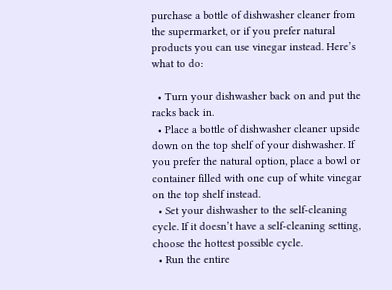purchase a bottle of dishwasher cleaner from the supermarket, or if you prefer natural products you can use vinegar instead. Here’s what to do:

  • Turn your dishwasher back on and put the racks back in.
  • Place a bottle of dishwasher cleaner upside down on the top shelf of your dishwasher. If you prefer the natural option, place a bowl or container filled with one cup of white vinegar on the top shelf instead.
  • Set your dishwasher to the self-cleaning cycle. If it doesn’t have a self-cleaning setting, choose the hottest possible cycle.
  • Run the entire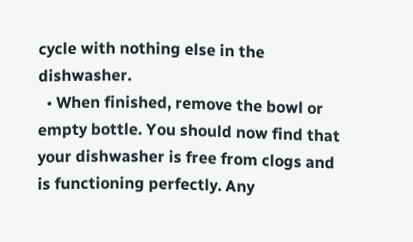cycle with nothing else in the dishwasher.
  • When finished, remove the bowl or empty bottle. You should now find that your dishwasher is free from clogs and is functioning perfectly. Any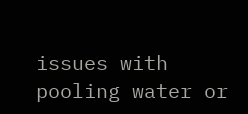issues with pooling water or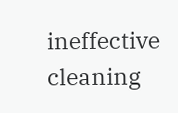ineffective cleaning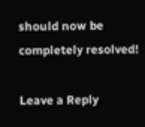should now be completely resolved!

Leave a Reply